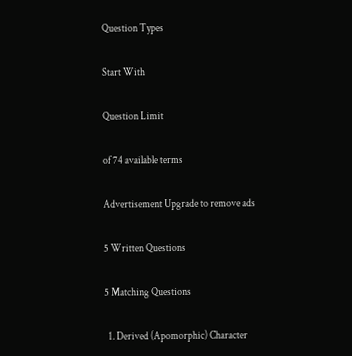Question Types

Start With

Question Limit

of 74 available terms

Advertisement Upgrade to remove ads

5 Written Questions

5 Matching Questions

  1. Derived (Apomorphic) Character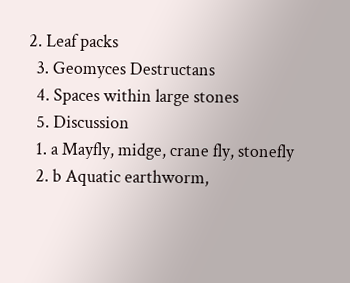2. Leaf packs
  3. Geomyces Destructans
  4. Spaces within large stones
  5. Discussion
  1. a Mayfly, midge, crane fly, stonefly
  2. b Aquatic earthworm,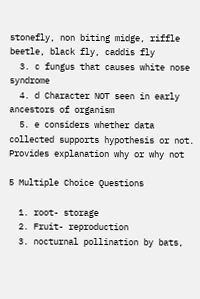stonefly, non biting midge, riffle beetle, black fly, caddis fly
  3. c fungus that causes white nose syndrome
  4. d Character NOT seen in early ancestors of organism
  5. e considers whether data collected supports hypothesis or not. Provides explanation why or why not

5 Multiple Choice Questions

  1. root- storage
  2. Fruit- reproduction
  3. nocturnal pollination by bats,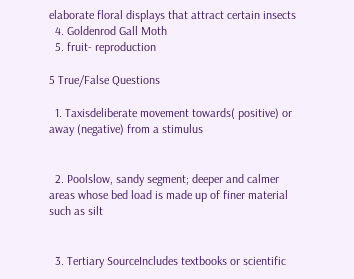elaborate floral displays that attract certain insects
  4. Goldenrod Gall Moth
  5. fruit- reproduction

5 True/False Questions

  1. Taxisdeliberate movement towards( positive) or away (negative) from a stimulus


  2. Poolslow, sandy segment; deeper and calmer areas whose bed load is made up of finer material such as silt


  3. Tertiary SourceIncludes textbooks or scientific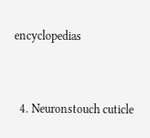encyclopedias


  4. Neuronstouch cuticle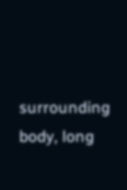surrounding body, long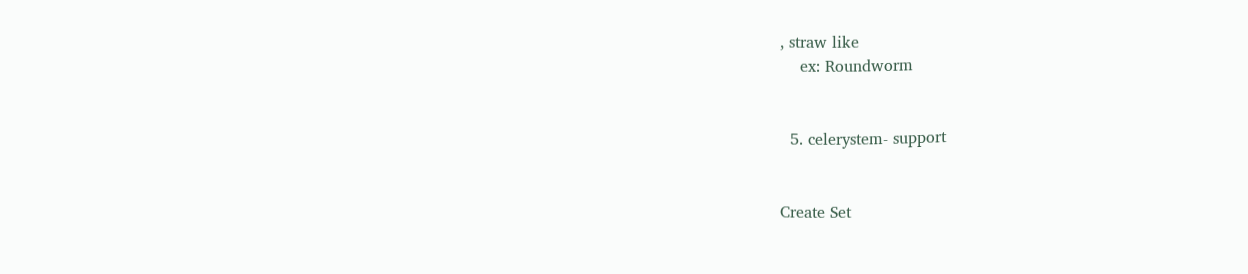, straw like
    ex: Roundworm


  5. celerystem- support


Create Set